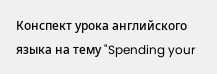Конспект урока английского языка на тему "Spending your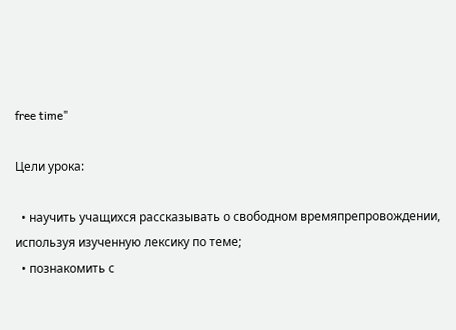free time"

Цели урока:

  • научить учащихся рассказывать о свободном времяпрепровождении, используя изученную лексику по теме;
  • познакомить с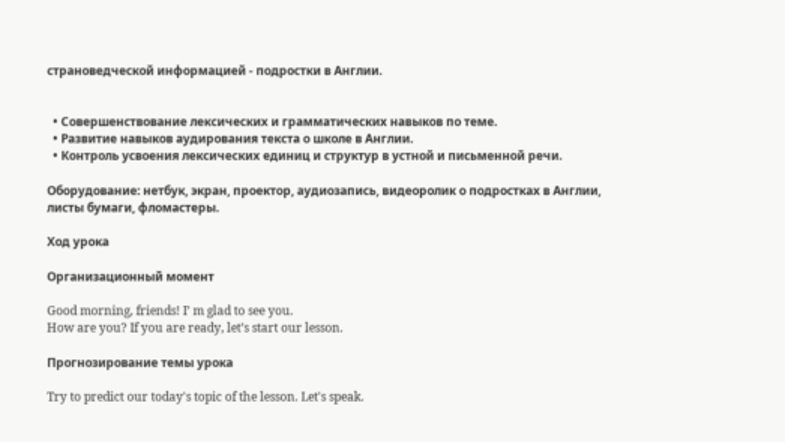страноведческой информацией - подростки в Англии.


  • Совершенствование лексических и грамматических навыков по теме.
  • Развитие навыков аудирования текста о школе в Англии.
  • Контроль усвоения лексических единиц и структур в устной и письменной речи.

Оборудование: нетбук, экран, проектор, аудиозапись, видеоролик о подростках в Англии, листы бумаги, фломастеры.

Ход урока

Организационный момент

Good morning, friends! I’ m glad to see you.
How are you? If you are ready, let’s start our lesson.

Прогнозирование темы урока

Try to predict our today's topic of the lesson. Let's speak.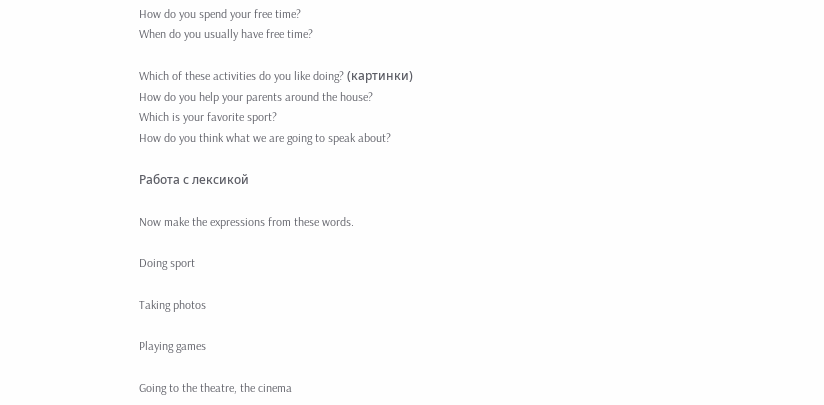How do you spend your free time?
When do you usually have free time?

Which of these activities do you like doing? (картинки)
How do you help your parents around the house?
Which is your favorite sport?
How do you think what we are going to speak about?

Работа с лексикой

Now make the expressions from these words.

Doing sport

Taking photos

Playing games

Going to the theatre, the cinema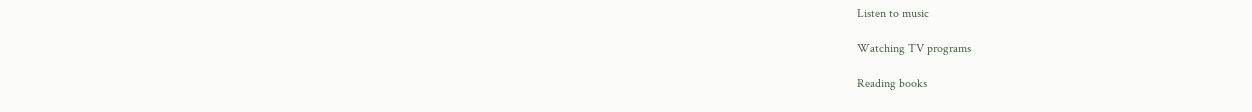Listen to music

Watching TV programs

Reading books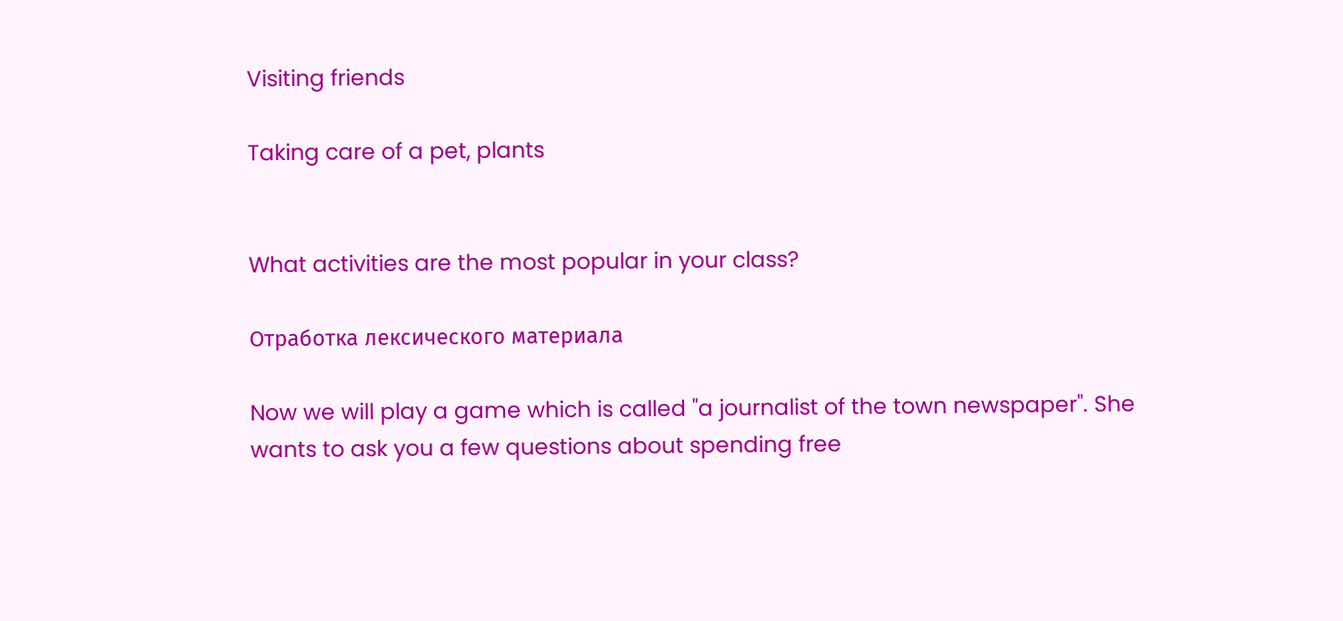Visiting friends

Taking care of a pet, plants


What activities are the most popular in your class?

Отработка лексического материала

Now we will play a game which is called "a journalist of the town newspaper". She wants to ask you a few questions about spending free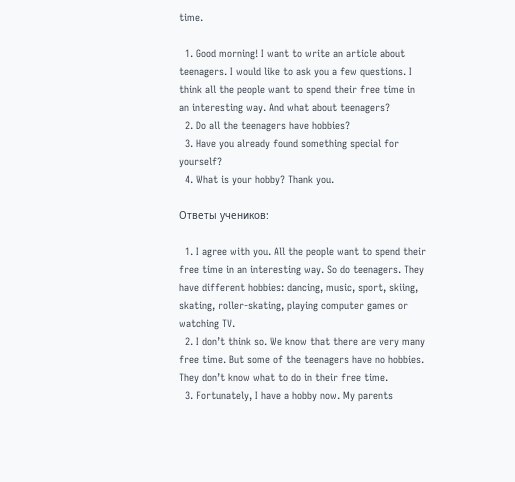time.

  1. Good morning! I want to write an article about teenagers. I would like to ask you a few questions. I think all the people want to spend their free time in an interesting way. And what about teenagers?
  2. Do all the teenagers have hobbies?
  3. Have you already found something special for yourself?
  4. What is your hobby? Thank you.

Ответы учеников:

  1. I agree with you. All the people want to spend their free time in an interesting way. So do teenagers. They have different hobbies: dancing, music, sport, skiing, skating, roller-skating, playing computer games or watching TV.
  2. I don’t think so. We know that there are very many free time. But some of the teenagers have no hobbies. They don’t know what to do in their free time.
  3. Fortunately, I have a hobby now. My parents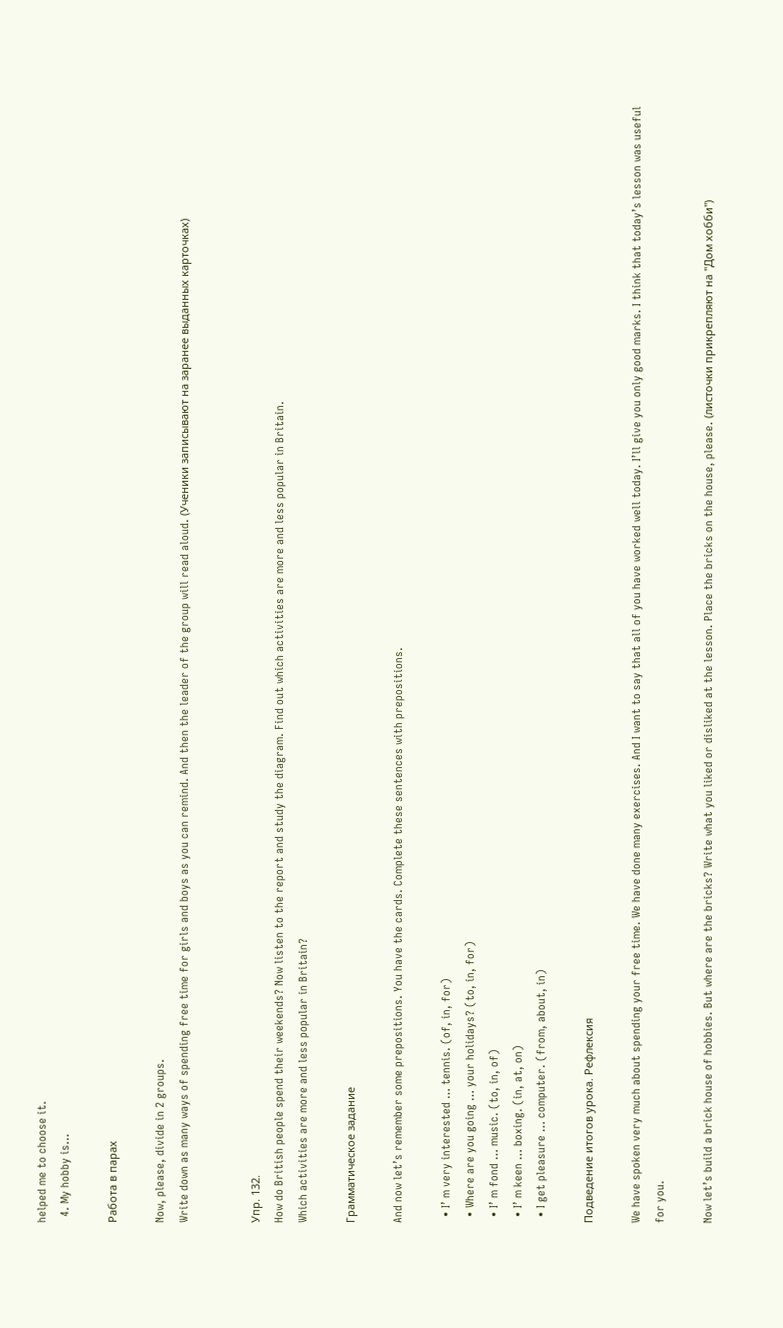helped me to choose it.
  4. My hobby is…

Работа в парах

Now, please, divide in 2 groups.
Write down as many ways of spending free time for girls and boys as you can remind. And then the leader of the group will read aloud. (Ученики записывают на заранее выданных карточках)


Упр. 132.
How do British people spend their weekends? Now listen to the report and study the diagram. Find out which activities are more and less popular in Britain.
Which activities are more and less popular in Britain?

Грамматическое задание

And now let’s remember some prepositions. You have the cards. Complete these sentences with prepositions.

  • I’ m very interested … tennis. (of, in, for)
  • Where are you going … your holidays? (to, in, for)
  • I’ m fond … music. (to, in, of)
  • I’ m keen … boxing. (in, at, on)
  • I get pleasure … computer. (from, about, in)

Подведение итогов урока. Рефлексия

We have spoken very much about spending your free time. We have done many exercises. And I want to say that all of you have worked well today. I’ll give you only good marks. I think that today’s lesson was useful for you.

Now let’s build a brick house of hobbies. But where are the bricks? Write what you liked or disliked at the lesson. Place the bricks on the house, please. (листочки прикрепляют на "Дом хобби")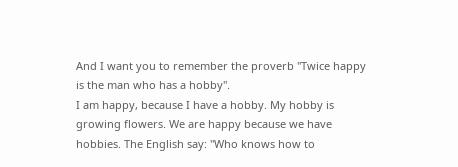And I want you to remember the proverb "Twice happy is the man who has a hobby".
I am happy, because I have a hobby. My hobby is growing flowers. We are happy because we have hobbies. The English say: "Who knows how to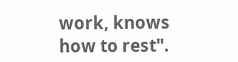work, knows how to rest".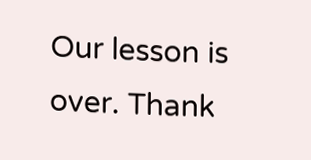Our lesson is over. Thank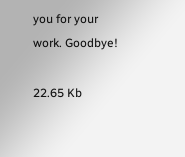you for your work. Goodbye!

22.65 Kb